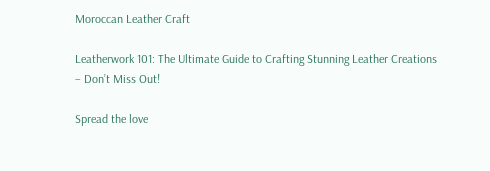Moroccan Leather Craft

Leatherwork 101: The Ultimate Guide to Crafting Stunning Leather Creations – Don’t Miss Out!

Spread the love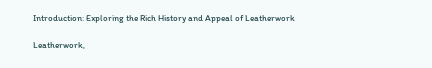Introduction: Exploring the Rich History and Appeal of Leatherwork

Leatherwork,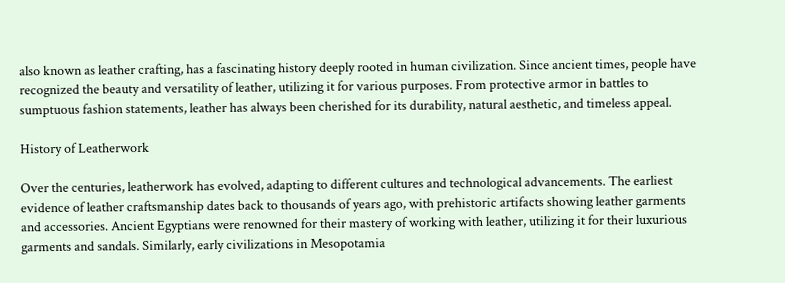also known as leather crafting, has a fascinating history deeply rooted in human civilization. Since ancient times, people have recognized the beauty and versatility of leather, utilizing it for various purposes. From protective armor in battles to sumptuous fashion statements, leather has always been cherished for its durability, natural aesthetic, and timeless appeal.

History of Leatherwork

Over the centuries, leatherwork has evolved, adapting to different cultures and technological advancements. The earliest evidence of leather craftsmanship dates back to thousands of years ago, with prehistoric artifacts showing leather garments and accessories. Ancient Egyptians were renowned for their mastery of working with leather, utilizing it for their luxurious garments and sandals. Similarly, early civilizations in Mesopotamia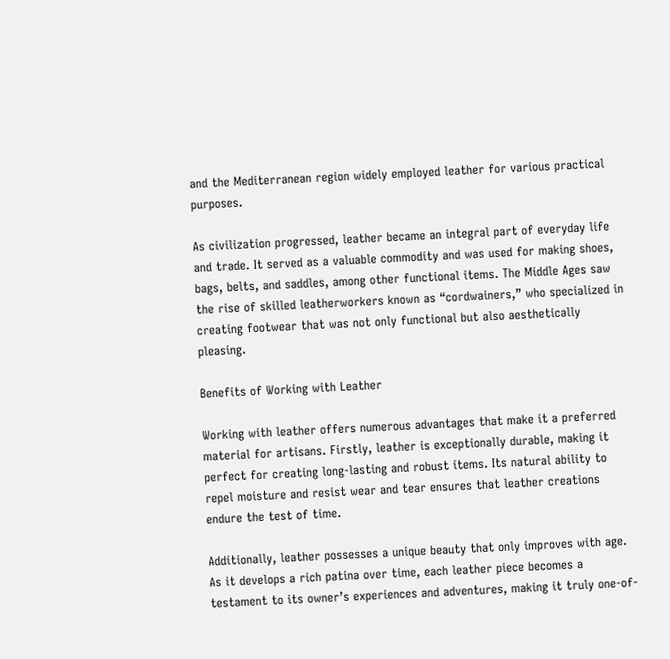and the Mediterranean region widely employed leather for various practical purposes.

As civilization progressed, leather became an integral part of everyday life and trade. It served as a valuable commodity and was used for making shoes, bags, belts, and saddles, among other functional items. The Middle Ages saw the rise of skilled leatherworkers known as “cordwainers,” who specialized in creating footwear that was not only functional but also aesthetically pleasing.

Benefits of Working with Leather

Working with leather offers numerous advantages that make it a preferred material for artisans. Firstly, leather is exceptionally durable, making it perfect for creating long-lasting and robust items. Its natural ability to repel moisture and resist wear and tear ensures that leather creations endure the test of time.

Additionally, leather possesses a unique beauty that only improves with age. As it develops a rich patina over time, each leather piece becomes a testament to its owner’s experiences and adventures, making it truly one-of-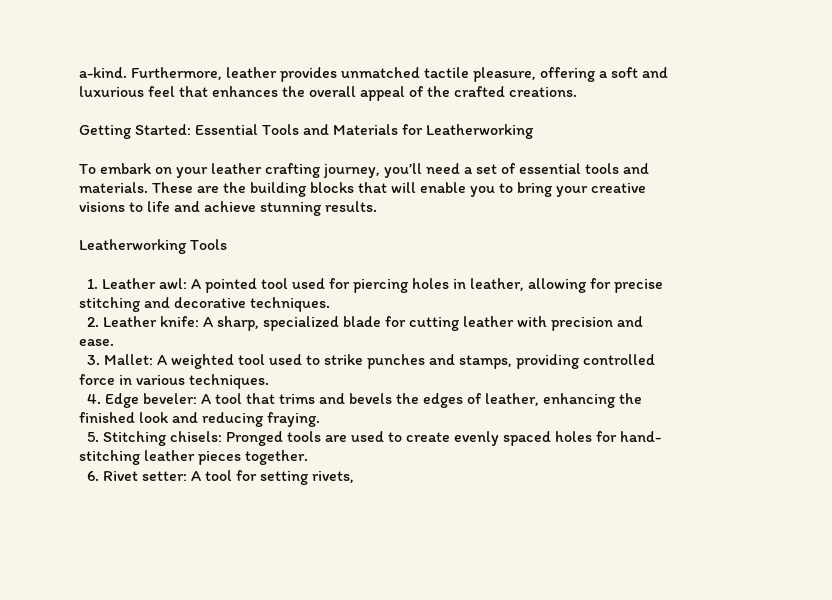a-kind. Furthermore, leather provides unmatched tactile pleasure, offering a soft and luxurious feel that enhances the overall appeal of the crafted creations.

Getting Started: Essential Tools and Materials for Leatherworking

To embark on your leather crafting journey, you’ll need a set of essential tools and materials. These are the building blocks that will enable you to bring your creative visions to life and achieve stunning results.

Leatherworking Tools

  1. Leather awl: A pointed tool used for piercing holes in leather, allowing for precise stitching and decorative techniques.
  2. Leather knife: A sharp, specialized blade for cutting leather with precision and ease.
  3. Mallet: A weighted tool used to strike punches and stamps, providing controlled force in various techniques.
  4. Edge beveler: A tool that trims and bevels the edges of leather, enhancing the finished look and reducing fraying.
  5. Stitching chisels: Pronged tools are used to create evenly spaced holes for hand-stitching leather pieces together.
  6. Rivet setter: A tool for setting rivets,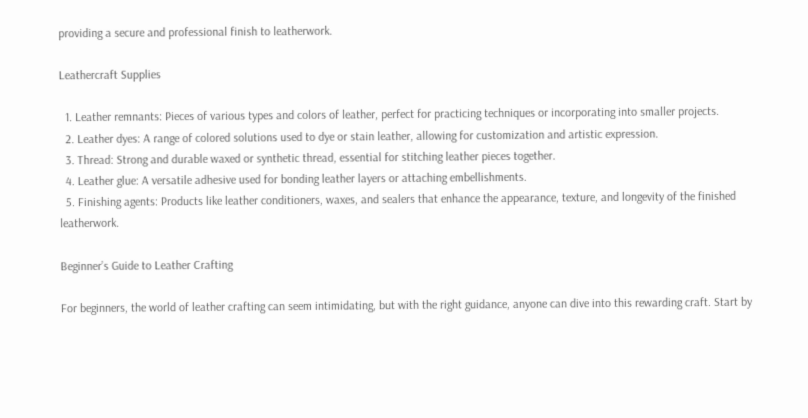providing a secure and professional finish to leatherwork.

Leathercraft Supplies

  1. Leather remnants: Pieces of various types and colors of leather, perfect for practicing techniques or incorporating into smaller projects.
  2. Leather dyes: A range of colored solutions used to dye or stain leather, allowing for customization and artistic expression.
  3. Thread: Strong and durable waxed or synthetic thread, essential for stitching leather pieces together.
  4. Leather glue: A versatile adhesive used for bonding leather layers or attaching embellishments.
  5. Finishing agents: Products like leather conditioners, waxes, and sealers that enhance the appearance, texture, and longevity of the finished leatherwork.

Beginner’s Guide to Leather Crafting

For beginners, the world of leather crafting can seem intimidating, but with the right guidance, anyone can dive into this rewarding craft. Start by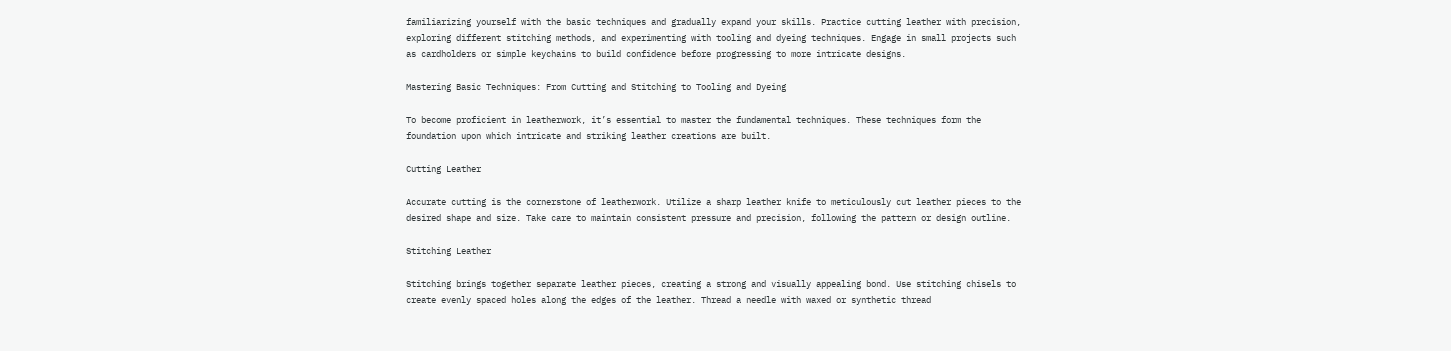familiarizing yourself with the basic techniques and gradually expand your skills. Practice cutting leather with precision, exploring different stitching methods, and experimenting with tooling and dyeing techniques. Engage in small projects such as cardholders or simple keychains to build confidence before progressing to more intricate designs.

Mastering Basic Techniques: From Cutting and Stitching to Tooling and Dyeing

To become proficient in leatherwork, it’s essential to master the fundamental techniques. These techniques form the foundation upon which intricate and striking leather creations are built.

Cutting Leather

Accurate cutting is the cornerstone of leatherwork. Utilize a sharp leather knife to meticulously cut leather pieces to the desired shape and size. Take care to maintain consistent pressure and precision, following the pattern or design outline.

Stitching Leather

Stitching brings together separate leather pieces, creating a strong and visually appealing bond. Use stitching chisels to create evenly spaced holes along the edges of the leather. Thread a needle with waxed or synthetic thread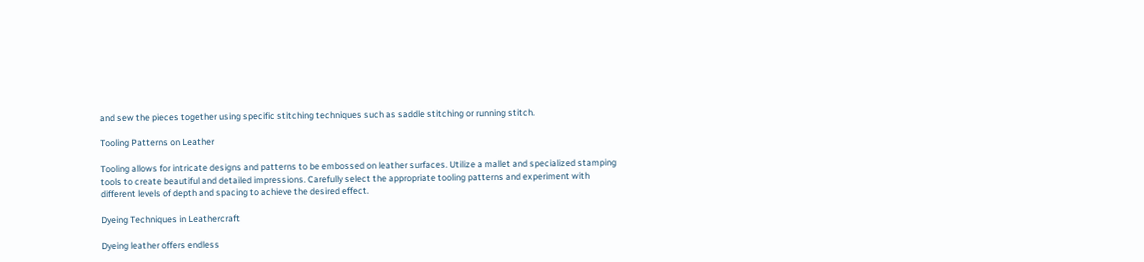and sew the pieces together using specific stitching techniques such as saddle stitching or running stitch.

Tooling Patterns on Leather

Tooling allows for intricate designs and patterns to be embossed on leather surfaces. Utilize a mallet and specialized stamping tools to create beautiful and detailed impressions. Carefully select the appropriate tooling patterns and experiment with different levels of depth and spacing to achieve the desired effect.

Dyeing Techniques in Leathercraft

Dyeing leather offers endless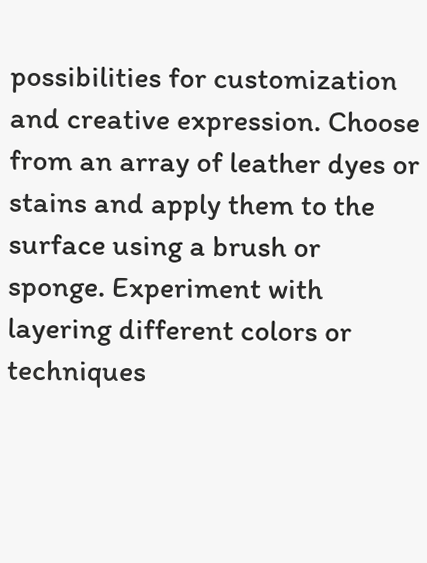possibilities for customization and creative expression. Choose from an array of leather dyes or stains and apply them to the surface using a brush or sponge. Experiment with layering different colors or techniques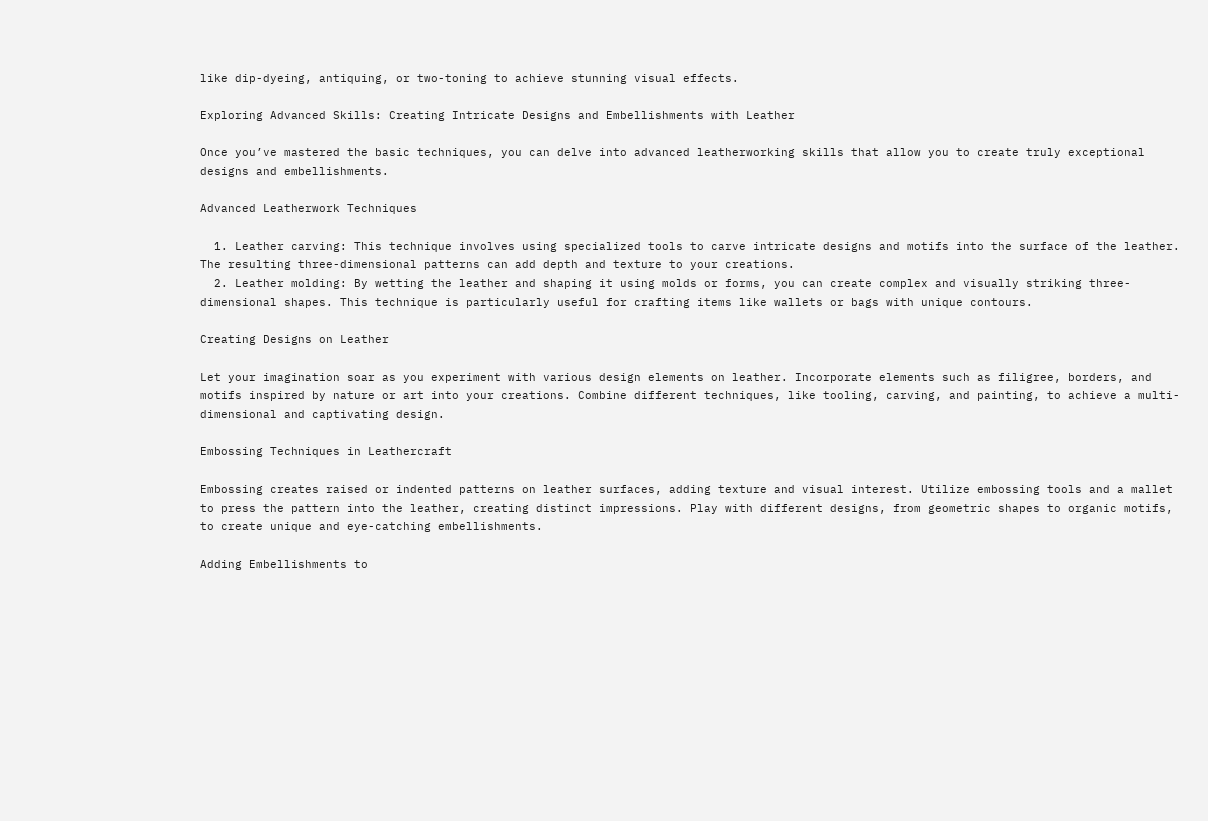like dip-dyeing, antiquing, or two-toning to achieve stunning visual effects.

Exploring Advanced Skills: Creating Intricate Designs and Embellishments with Leather

Once you’ve mastered the basic techniques, you can delve into advanced leatherworking skills that allow you to create truly exceptional designs and embellishments.

Advanced Leatherwork Techniques

  1. Leather carving: This technique involves using specialized tools to carve intricate designs and motifs into the surface of the leather. The resulting three-dimensional patterns can add depth and texture to your creations.
  2. Leather molding: By wetting the leather and shaping it using molds or forms, you can create complex and visually striking three-dimensional shapes. This technique is particularly useful for crafting items like wallets or bags with unique contours.

Creating Designs on Leather

Let your imagination soar as you experiment with various design elements on leather. Incorporate elements such as filigree, borders, and motifs inspired by nature or art into your creations. Combine different techniques, like tooling, carving, and painting, to achieve a multi-dimensional and captivating design.

Embossing Techniques in Leathercraft

Embossing creates raised or indented patterns on leather surfaces, adding texture and visual interest. Utilize embossing tools and a mallet to press the pattern into the leather, creating distinct impressions. Play with different designs, from geometric shapes to organic motifs, to create unique and eye-catching embellishments.

Adding Embellishments to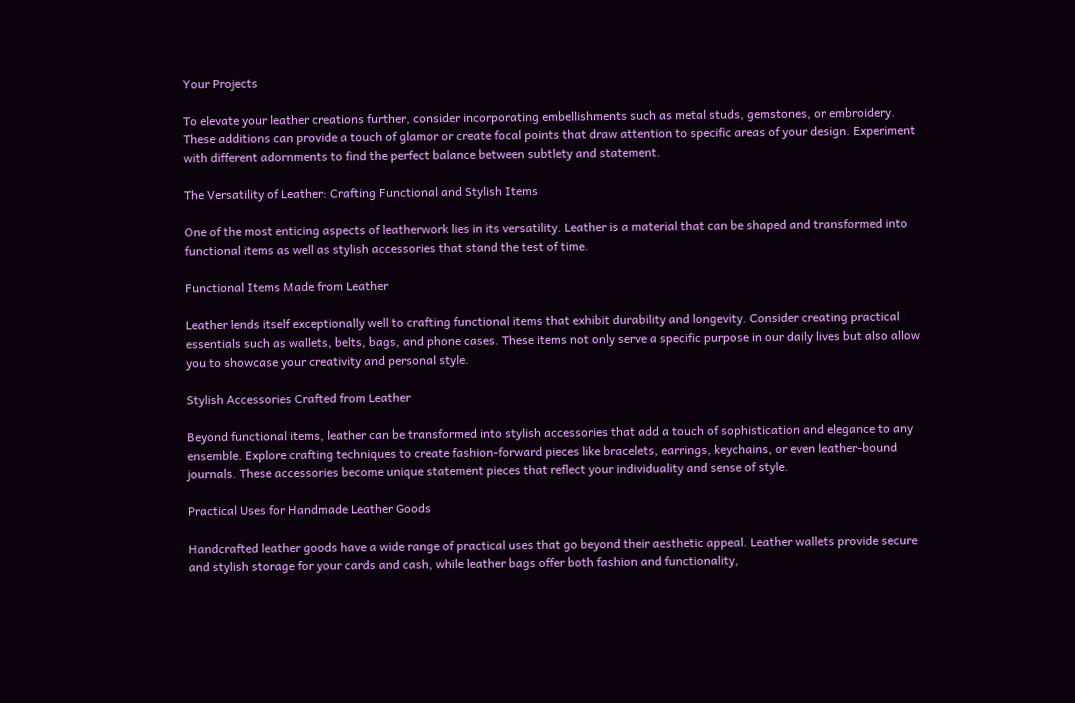Your Projects

To elevate your leather creations further, consider incorporating embellishments such as metal studs, gemstones, or embroidery. These additions can provide a touch of glamor or create focal points that draw attention to specific areas of your design. Experiment with different adornments to find the perfect balance between subtlety and statement.

The Versatility of Leather: Crafting Functional and Stylish Items

One of the most enticing aspects of leatherwork lies in its versatility. Leather is a material that can be shaped and transformed into functional items as well as stylish accessories that stand the test of time.

Functional Items Made from Leather

Leather lends itself exceptionally well to crafting functional items that exhibit durability and longevity. Consider creating practical essentials such as wallets, belts, bags, and phone cases. These items not only serve a specific purpose in our daily lives but also allow you to showcase your creativity and personal style.

Stylish Accessories Crafted from Leather

Beyond functional items, leather can be transformed into stylish accessories that add a touch of sophistication and elegance to any ensemble. Explore crafting techniques to create fashion-forward pieces like bracelets, earrings, keychains, or even leather-bound journals. These accessories become unique statement pieces that reflect your individuality and sense of style.

Practical Uses for Handmade Leather Goods

Handcrafted leather goods have a wide range of practical uses that go beyond their aesthetic appeal. Leather wallets provide secure and stylish storage for your cards and cash, while leather bags offer both fashion and functionality,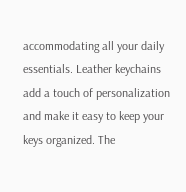accommodating all your daily essentials. Leather keychains add a touch of personalization and make it easy to keep your keys organized. The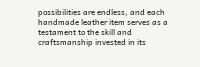possibilities are endless, and each handmade leather item serves as a testament to the skill and craftsmanship invested in its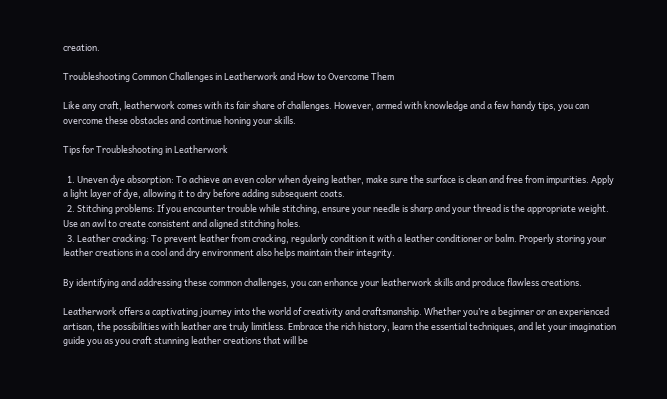creation.

Troubleshooting Common Challenges in Leatherwork and How to Overcome Them

Like any craft, leatherwork comes with its fair share of challenges. However, armed with knowledge and a few handy tips, you can overcome these obstacles and continue honing your skills.

Tips for Troubleshooting in Leatherwork

  1. Uneven dye absorption: To achieve an even color when dyeing leather, make sure the surface is clean and free from impurities. Apply a light layer of dye, allowing it to dry before adding subsequent coats.
  2. Stitching problems: If you encounter trouble while stitching, ensure your needle is sharp and your thread is the appropriate weight. Use an awl to create consistent and aligned stitching holes.
  3. Leather cracking: To prevent leather from cracking, regularly condition it with a leather conditioner or balm. Properly storing your leather creations in a cool and dry environment also helps maintain their integrity.

By identifying and addressing these common challenges, you can enhance your leatherwork skills and produce flawless creations.

Leatherwork offers a captivating journey into the world of creativity and craftsmanship. Whether you’re a beginner or an experienced artisan, the possibilities with leather are truly limitless. Embrace the rich history, learn the essential techniques, and let your imagination guide you as you craft stunning leather creations that will be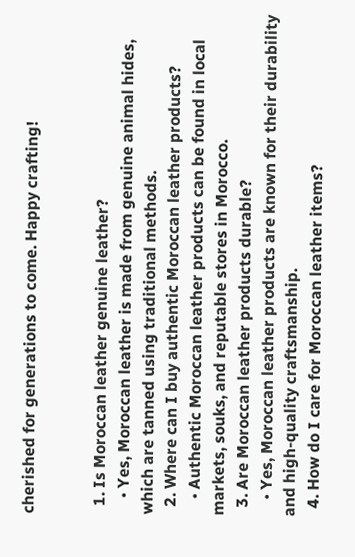cherished for generations to come. Happy crafting!


  1. Is Moroccan leather genuine leather?
    • Yes, Moroccan leather is made from genuine animal hides, which are tanned using traditional methods.
  2. Where can I buy authentic Moroccan leather products?
    • Authentic Moroccan leather products can be found in local markets, souks, and reputable stores in Morocco.
  3. Are Moroccan leather products durable?
    • Yes, Moroccan leather products are known for their durability and high-quality craftsmanship.
  4. How do I care for Moroccan leather items?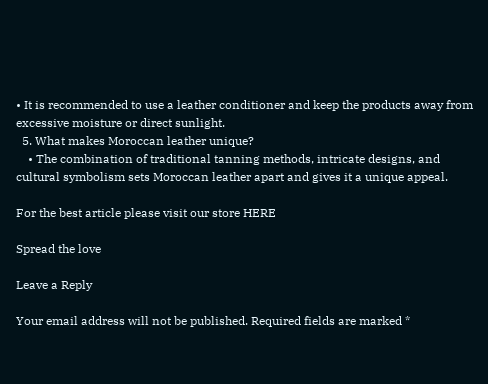• It is recommended to use a leather conditioner and keep the products away from excessive moisture or direct sunlight.
  5. What makes Moroccan leather unique?
    • The combination of traditional tanning methods, intricate designs, and cultural symbolism sets Moroccan leather apart and gives it a unique appeal.

For the best article please visit our store HERE

Spread the love

Leave a Reply

Your email address will not be published. Required fields are marked *